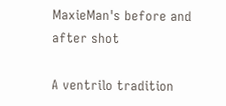MaxieMan's before and after shot

A ventrilo tradition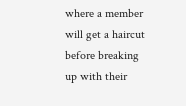where a member will get a haircut before breaking up with their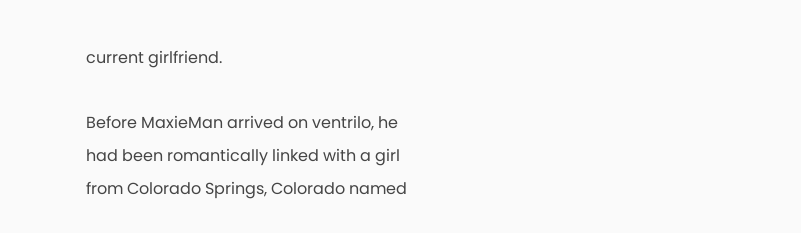current girlfriend.

Before MaxieMan arrived on ventrilo, he had been romantically linked with a girl from Colorado Springs, Colorado named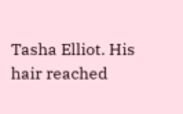Tasha Elliot. His hair reached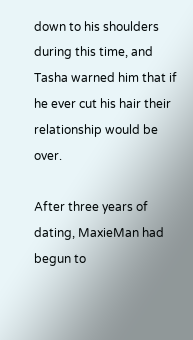down to his shoulders during this time, and Tasha warned him that if he ever cut his hair their relationship would be over.

After three years of dating, MaxieMan had begun to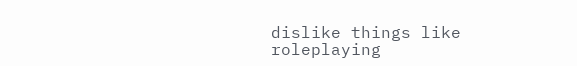dislike things like roleplaying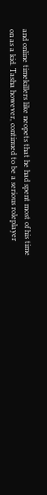and online timekillers like neopets that he had spent most of his time on as a kid. Tasha however, continued to be a serious roleplayer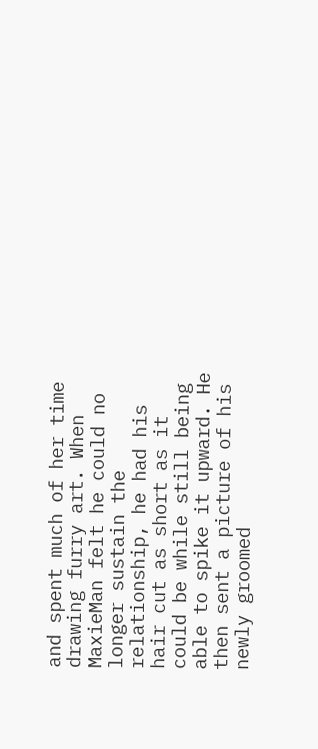and spent much of her time drawing furry art. When MaxieMan felt he could no longer sustain the relationship, he had his hair cut as short as it could be while still being able to spike it upward. He then sent a picture of his newly groomed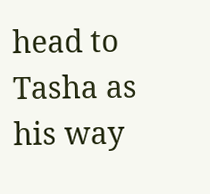head to Tasha as his way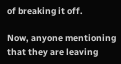of breaking it off.

Now, anyone mentioning that they are leaving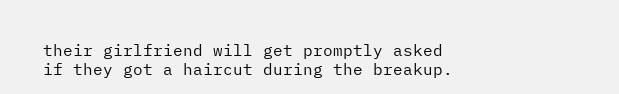their girlfriend will get promptly asked if they got a haircut during the breakup.